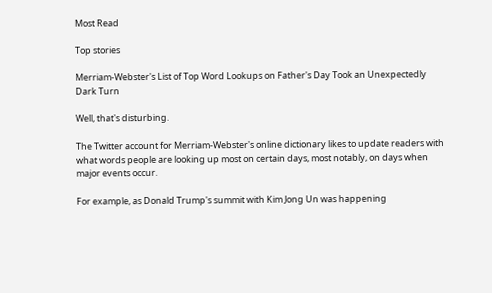Most Read

Top stories

Merriam-Webster's List of Top Word Lookups on Father's Day Took an Unexpectedly Dark Turn

Well, that's disturbing.

The Twitter account for Merriam-Webster's online dictionary likes to update readers with what words people are looking up most on certain days, most notably, on days when major events occur.

For example, as Donald Trump's summit with Kim Jong Un was happening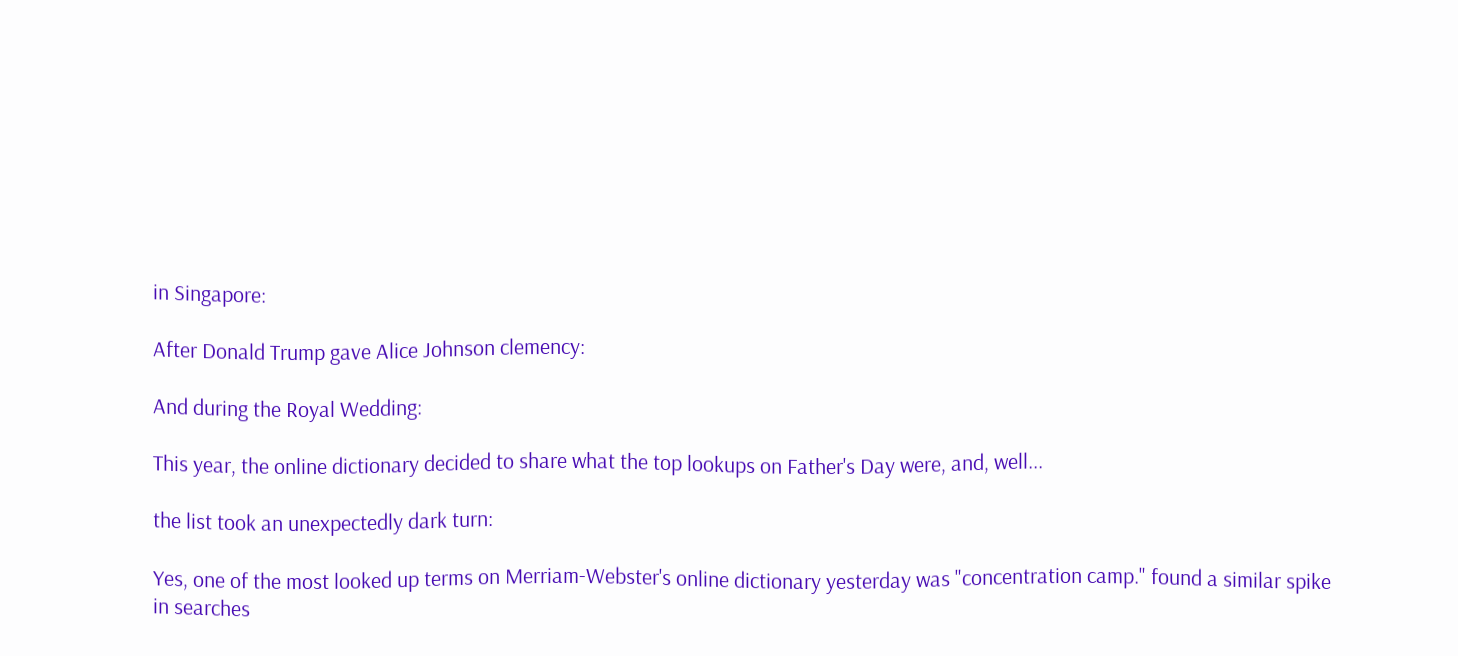in Singapore:

After Donald Trump gave Alice Johnson clemency:

And during the Royal Wedding:

This year, the online dictionary decided to share what the top lookups on Father's Day were, and, well...

the list took an unexpectedly dark turn:

Yes, one of the most looked up terms on Merriam-Webster's online dictionary yesterday was "concentration camp." found a similar spike in searches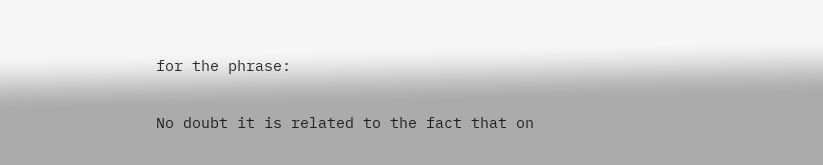for the phrase:

No doubt it is related to the fact that on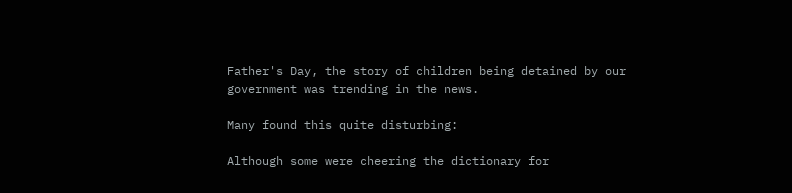Father's Day, the story of children being detained by our government was trending in the news.

Many found this quite disturbing:

Although some were cheering the dictionary for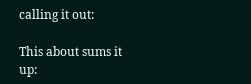calling it out:

This about sums it up: